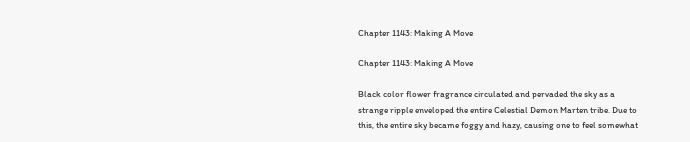Chapter 1143: Making A Move

Chapter 1143: Making A Move

Black color flower fragrance circulated and pervaded the sky as a strange ripple enveloped the entire Celestial Demon Marten tribe. Due to this, the entire sky became foggy and hazy, causing one to feel somewhat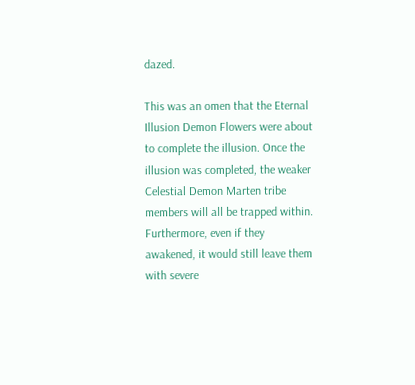dazed.

This was an omen that the Eternal Illusion Demon Flowers were about to complete the illusion. Once the illusion was completed, the weaker Celestial Demon Marten tribe members will all be trapped within. Furthermore, even if they awakened, it would still leave them with severe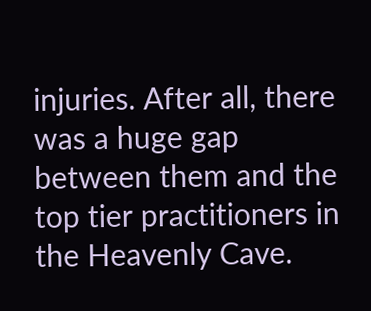injuries. After all, there was a huge gap between them and the top tier practitioners in the Heavenly Cave.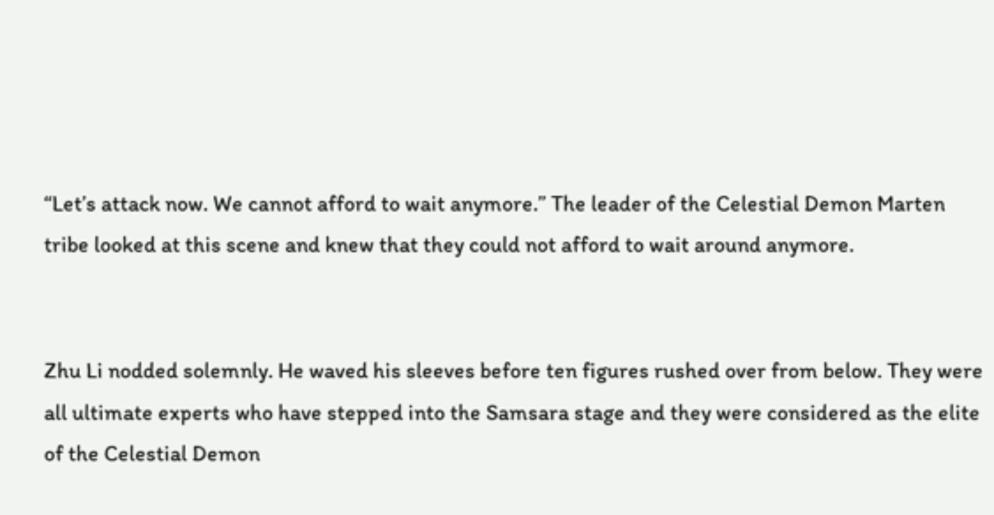“Let’s attack now. We cannot afford to wait anymore.” The leader of the Celestial Demon Marten tribe looked at this scene and knew that they could not afford to wait around anymore.


Zhu Li nodded solemnly. He waved his sleeves before ten figures rushed over from below. They were all ultimate experts who have stepped into the Samsara stage and they were considered as the elite of the Celestial Demon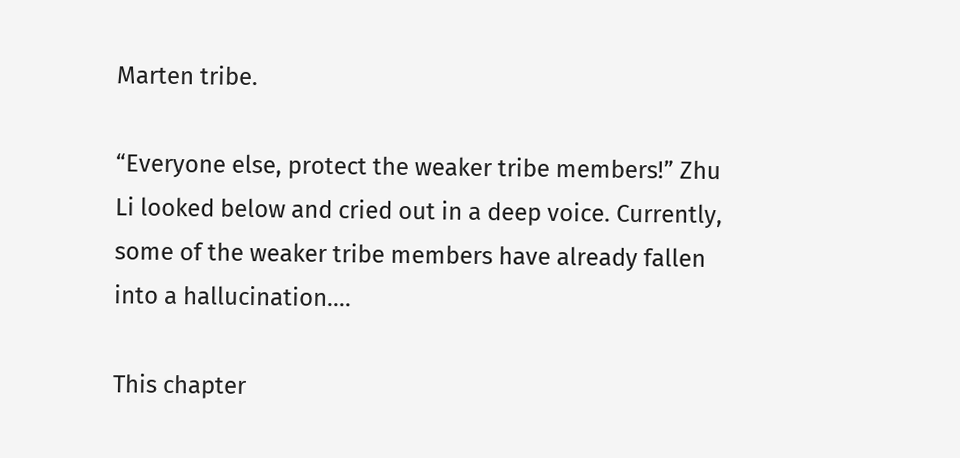Marten tribe.

“Everyone else, protect the weaker tribe members!” Zhu Li looked below and cried out in a deep voice. Currently, some of the weaker tribe members have already fallen into a hallucination....

This chapter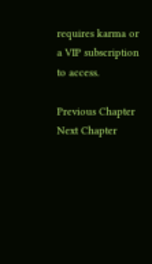requires karma or a VIP subscription to access.

Previous Chapter Next Chapter